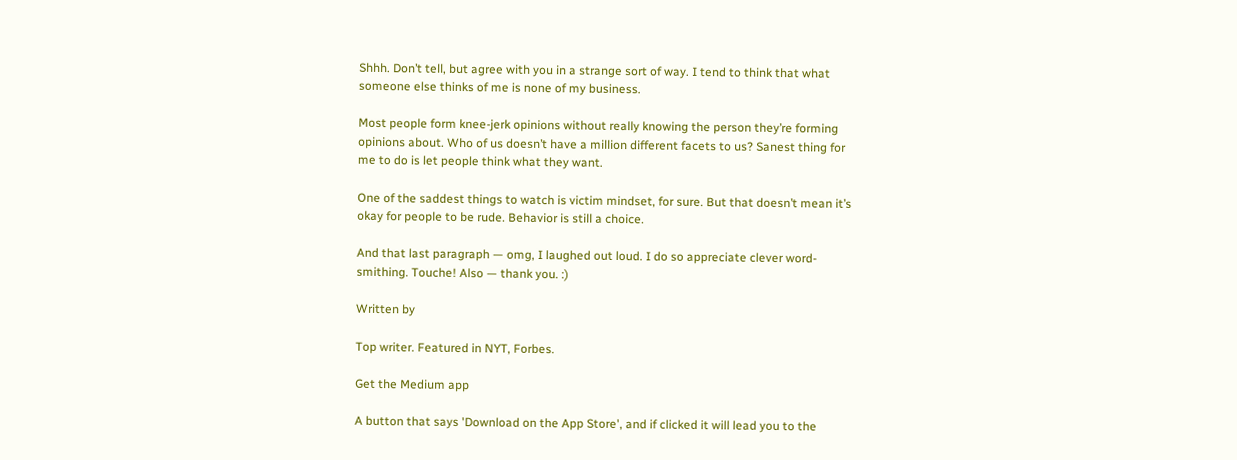Shhh. Don’t tell, but agree with you in a strange sort of way. I tend to think that what someone else thinks of me is none of my business.

Most people form knee-jerk opinions without really knowing the person they’re forming opinions about. Who of us doesn’t have a million different facets to us? Sanest thing for me to do is let people think what they want.

One of the saddest things to watch is victim mindset, for sure. But that doesn’t mean it’s okay for people to be rude. Behavior is still a choice.

And that last paragraph — omg, I laughed out loud. I do so appreciate clever word-smithing. Touche! Also — thank you. :)

Written by

Top writer. Featured in NYT, Forbes.

Get the Medium app

A button that says 'Download on the App Store', and if clicked it will lead you to the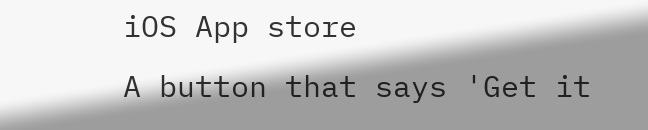iOS App store
A button that says 'Get it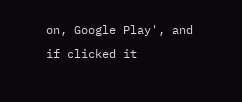on, Google Play', and if clicked it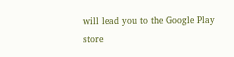will lead you to the Google Play store